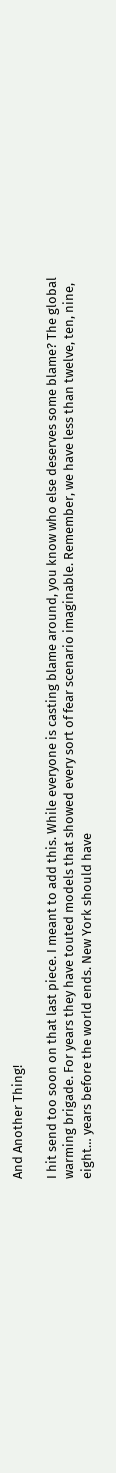And Another Thing!

I hit send too soon on that last piece. I meant to add this. While everyone is casting blame around, you know who else deserves some blame? The global warming brigade. For years they have touted models that showed every sort of fear scenario imaginable. Remember, we have less than twelve, ten, nine, eight… years before the world ends. New York should have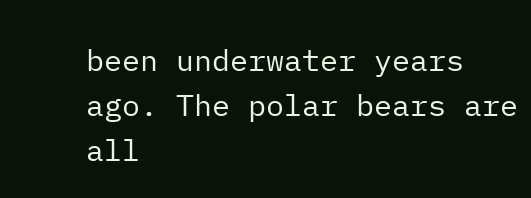been underwater years ago. The polar bears are all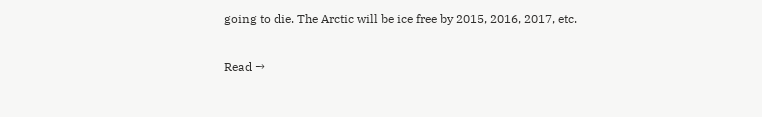going to die. The Arctic will be ice free by 2015, 2016, 2017, etc.

Read →